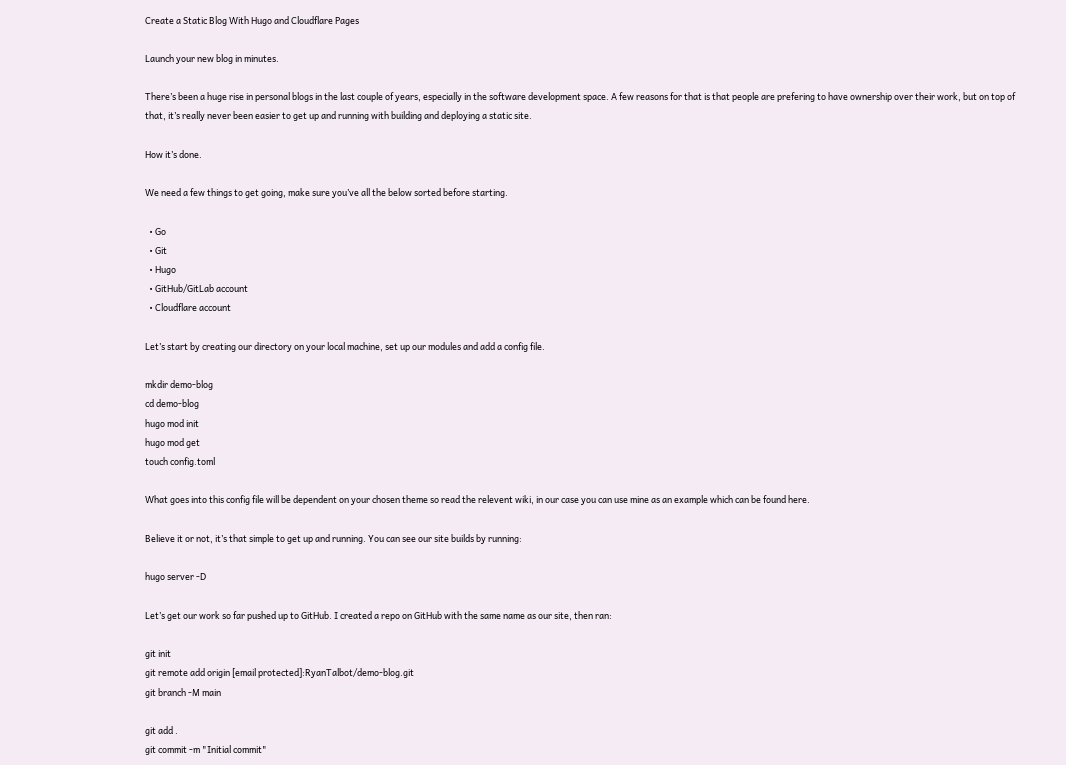Create a Static Blog With Hugo and Cloudflare Pages

Launch your new blog in minutes.

There’s been a huge rise in personal blogs in the last couple of years, especially in the software development space. A few reasons for that is that people are prefering to have ownership over their work, but on top of that, it’s really never been easier to get up and running with building and deploying a static site.

How it’s done.

We need a few things to get going, make sure you’ve all the below sorted before starting.

  • Go
  • Git
  • Hugo
  • GitHub/GitLab account
  • Cloudflare account

Let’s start by creating our directory on your local machine, set up our modules and add a config file.

mkdir demo-blog
cd demo-blog
hugo mod init
hugo mod get
touch config.toml

What goes into this config file will be dependent on your chosen theme so read the relevent wiki, in our case you can use mine as an example which can be found here.

Believe it or not, it’s that simple to get up and running. You can see our site builds by running:

hugo server -D

Let’s get our work so far pushed up to GitHub. I created a repo on GitHub with the same name as our site, then ran:

git init
git remote add origin [email protected]:RyanTalbot/demo-blog.git
git branch -M main

git add .
git commit -m "Initial commit"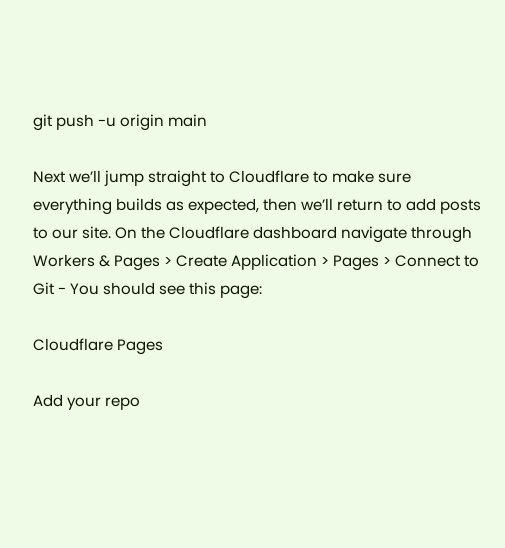git push -u origin main

Next we’ll jump straight to Cloudflare to make sure everything builds as expected, then we’ll return to add posts to our site. On the Cloudflare dashboard navigate through Workers & Pages > Create Application > Pages > Connect to Git - You should see this page:

Cloudflare Pages

Add your repo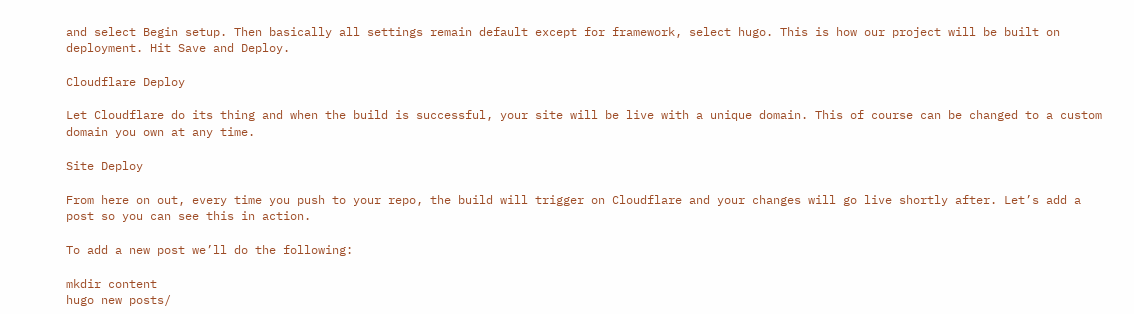and select Begin setup. Then basically all settings remain default except for framework, select hugo. This is how our project will be built on deployment. Hit Save and Deploy.

Cloudflare Deploy

Let Cloudflare do its thing and when the build is successful, your site will be live with a unique domain. This of course can be changed to a custom domain you own at any time.

Site Deploy

From here on out, every time you push to your repo, the build will trigger on Cloudflare and your changes will go live shortly after. Let’s add a post so you can see this in action.

To add a new post we’ll do the following:

mkdir content
hugo new posts/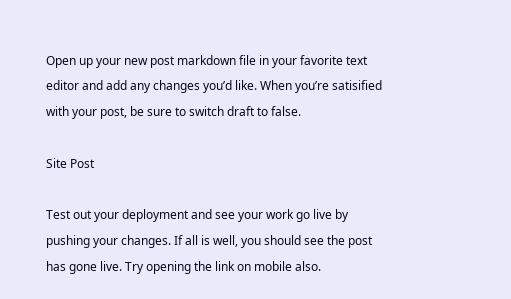Open up your new post markdown file in your favorite text editor and add any changes you’d like. When you’re satisified with your post, be sure to switch draft to false.

Site Post

Test out your deployment and see your work go live by pushing your changes. If all is well, you should see the post has gone live. Try opening the link on mobile also.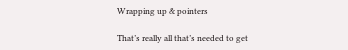Wrapping up & pointers

That’s really all that’s needed to get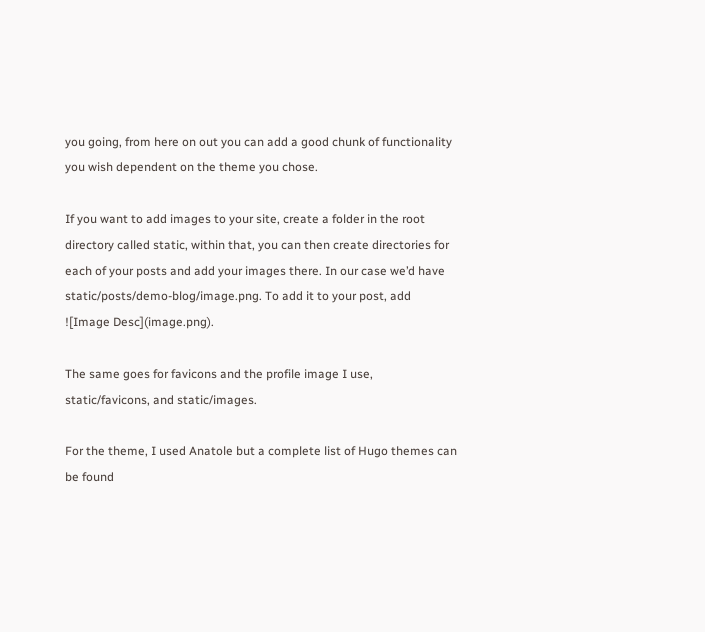you going, from here on out you can add a good chunk of functionality you wish dependent on the theme you chose.

If you want to add images to your site, create a folder in the root directory called static, within that, you can then create directories for each of your posts and add your images there. In our case we’d have static/posts/demo-blog/image.png. To add it to your post, add ![Image Desc](image.png).

The same goes for favicons and the profile image I use, static/favicons, and static/images.

For the theme, I used Anatole but a complete list of Hugo themes can be found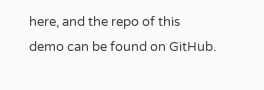here, and the repo of this demo can be found on GitHub.